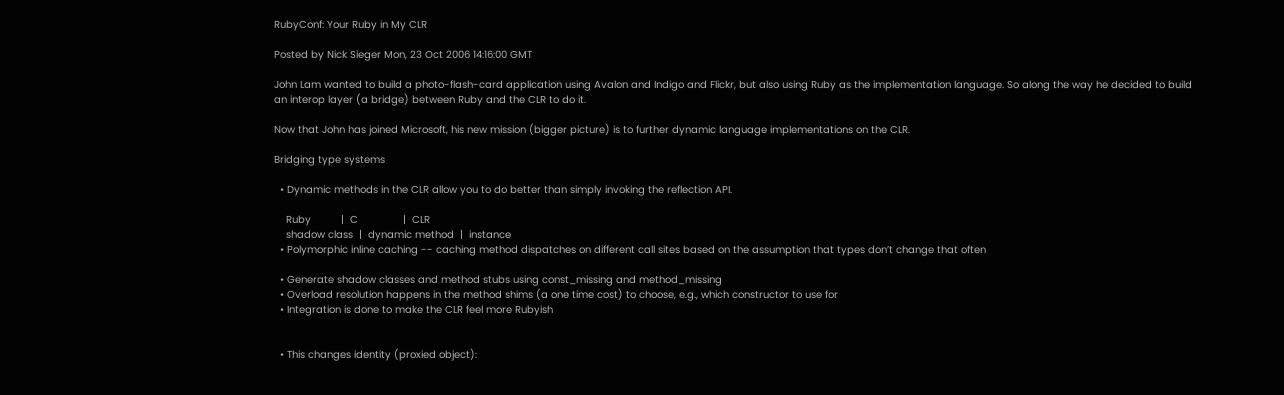RubyConf: Your Ruby in My CLR

Posted by Nick Sieger Mon, 23 Oct 2006 14:16:00 GMT

John Lam wanted to build a photo-flash-card application using Avalon and Indigo and Flickr, but also using Ruby as the implementation language. So along the way he decided to build an interop layer (a bridge) between Ruby and the CLR to do it.

Now that John has joined Microsoft, his new mission (bigger picture) is to further dynamic language implementations on the CLR.

Bridging type systems

  • Dynamic methods in the CLR allow you to do better than simply invoking the reflection API.

    Ruby          |  C               |  CLR
    shadow class  |  dynamic method  |  instance
  • Polymorphic inline caching -- caching method dispatches on different call sites based on the assumption that types don’t change that often

  • Generate shadow classes and method stubs using const_missing and method_missing
  • Overload resolution happens in the method shims (a one time cost) to choose, e.g., which constructor to use for
  • Integration is done to make the CLR feel more Rubyish


  • This changes identity (proxied object):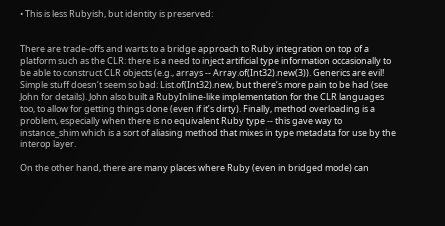• This is less Rubyish, but identity is preserved:


There are trade-offs and warts to a bridge approach to Ruby integration on top of a platform such as the CLR: there is a need to inject artificial type information occasionally to be able to construct CLR objects (e.g., arrays -- Array.of(Int32).new(3)). Generics are evil! Simple stuff doesn’t seem so bad: List.of(Int32).new, but there’s more pain to be had (see John for details). John also built a RubyInline-like implementation for the CLR languages too, to allow for getting things done (even if it’s dirty). Finally, method overloading is a problem, especially when there is no equivalent Ruby type -- this gave way to instance_shim which is a sort of aliasing method that mixes in type metadata for use by the interop layer.

On the other hand, there are many places where Ruby (even in bridged mode) can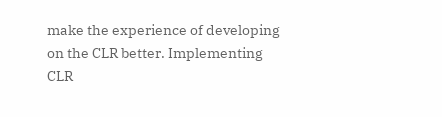make the experience of developing on the CLR better. Implementing CLR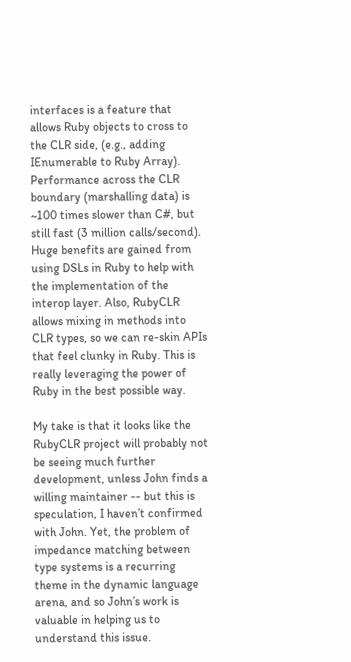interfaces is a feature that allows Ruby objects to cross to the CLR side, (e.g., adding IEnumerable to Ruby Array). Performance across the CLR boundary (marshalling data) is ~100 times slower than C#, but still fast (3 million calls/second). Huge benefits are gained from using DSLs in Ruby to help with the implementation of the interop layer. Also, RubyCLR allows mixing in methods into CLR types, so we can re-skin APIs that feel clunky in Ruby. This is really leveraging the power of Ruby in the best possible way.

My take is that it looks like the RubyCLR project will probably not be seeing much further development, unless John finds a willing maintainer -- but this is speculation, I haven’t confirmed with John. Yet, the problem of impedance matching between type systems is a recurring theme in the dynamic language arena, and so John’s work is valuable in helping us to understand this issue.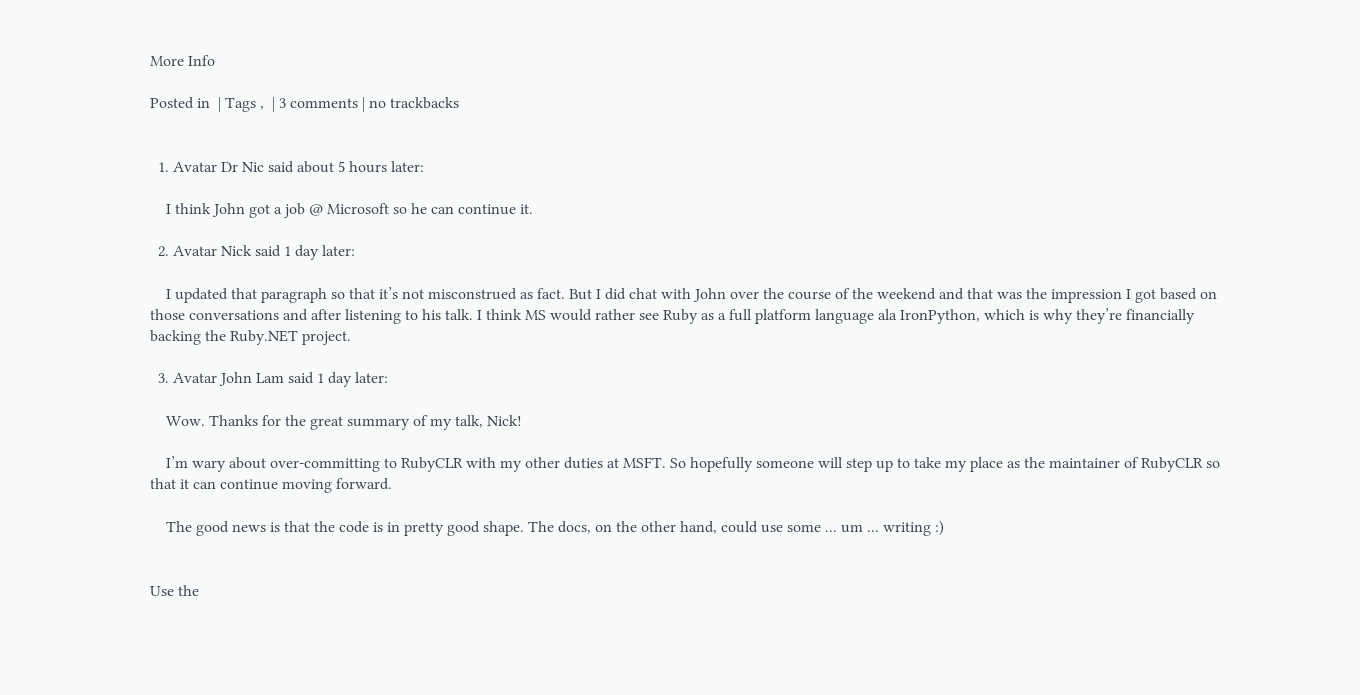More Info

Posted in  | Tags ,  | 3 comments | no trackbacks


  1. Avatar Dr Nic said about 5 hours later:

    I think John got a job @ Microsoft so he can continue it.

  2. Avatar Nick said 1 day later:

    I updated that paragraph so that it’s not misconstrued as fact. But I did chat with John over the course of the weekend and that was the impression I got based on those conversations and after listening to his talk. I think MS would rather see Ruby as a full platform language ala IronPython, which is why they’re financially backing the Ruby.NET project.

  3. Avatar John Lam said 1 day later:

    Wow. Thanks for the great summary of my talk, Nick!

    I’m wary about over-committing to RubyCLR with my other duties at MSFT. So hopefully someone will step up to take my place as the maintainer of RubyCLR so that it can continue moving forward.

    The good news is that the code is in pretty good shape. The docs, on the other hand, could use some ... um ... writing :)


Use the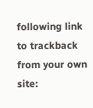following link to trackback from your own site: